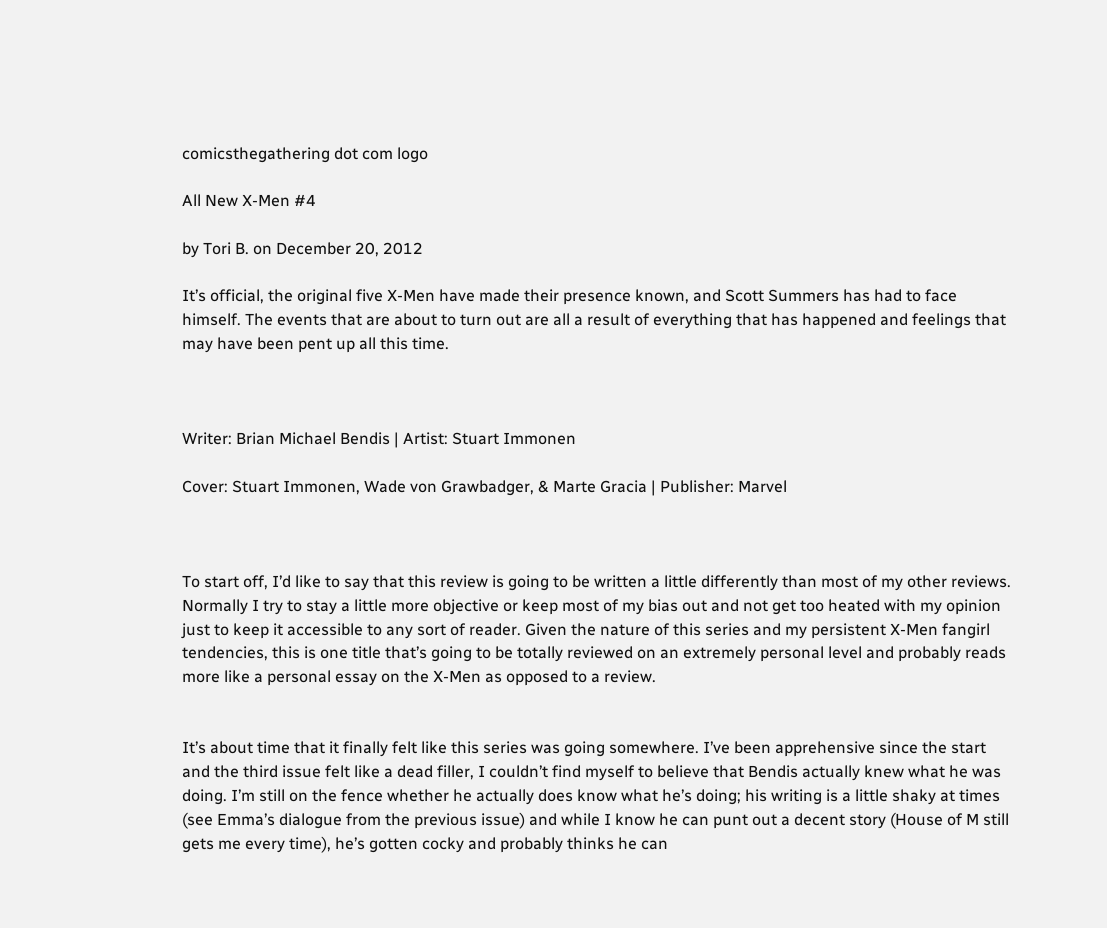comicsthegathering dot com logo

All New X-Men #4

by Tori B. on December 20, 2012

It’s official, the original five X-Men have made their presence known, and Scott Summers has had to face himself. The events that are about to turn out are all a result of everything that has happened and feelings that may have been pent up all this time.



Writer: Brian Michael Bendis | Artist: Stuart Immonen

Cover: Stuart Immonen, Wade von Grawbadger, & Marte Gracia | Publisher: Marvel



To start off, I’d like to say that this review is going to be written a little differently than most of my other reviews. Normally I try to stay a little more objective or keep most of my bias out and not get too heated with my opinion just to keep it accessible to any sort of reader. Given the nature of this series and my persistent X-Men fangirl tendencies, this is one title that’s going to be totally reviewed on an extremely personal level and probably reads more like a personal essay on the X-Men as opposed to a review.


It’s about time that it finally felt like this series was going somewhere. I’ve been apprehensive since the start and the third issue felt like a dead filler, I couldn’t find myself to believe that Bendis actually knew what he was doing. I’m still on the fence whether he actually does know what he’s doing; his writing is a little shaky at times (see Emma’s dialogue from the previous issue) and while I know he can punt out a decent story (House of M still gets me every time), he’s gotten cocky and probably thinks he can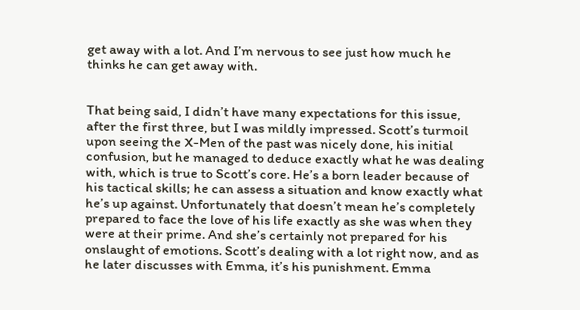get away with a lot. And I’m nervous to see just how much he thinks he can get away with.


That being said, I didn’t have many expectations for this issue, after the first three, but I was mildly impressed. Scott’s turmoil upon seeing the X-Men of the past was nicely done, his initial confusion, but he managed to deduce exactly what he was dealing with, which is true to Scott’s core. He’s a born leader because of his tactical skills; he can assess a situation and know exactly what he’s up against. Unfortunately that doesn’t mean he’s completely prepared to face the love of his life exactly as she was when they were at their prime. And she’s certainly not prepared for his onslaught of emotions. Scott’s dealing with a lot right now, and as he later discusses with Emma, it’s his punishment. Emma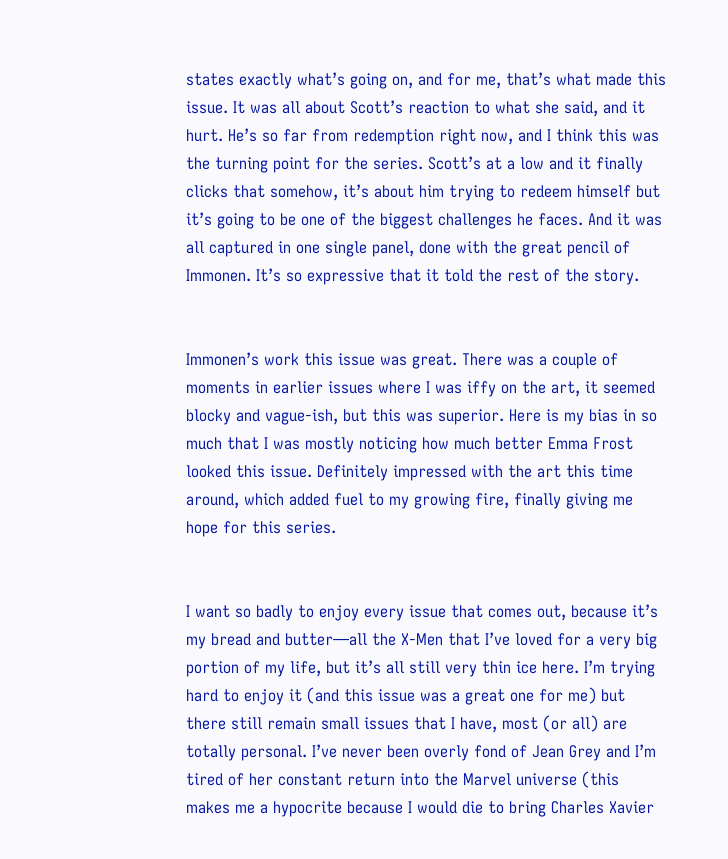states exactly what’s going on, and for me, that’s what made this issue. It was all about Scott’s reaction to what she said, and it hurt. He’s so far from redemption right now, and I think this was the turning point for the series. Scott’s at a low and it finally clicks that somehow, it’s about him trying to redeem himself but it’s going to be one of the biggest challenges he faces. And it was all captured in one single panel, done with the great pencil of Immonen. It’s so expressive that it told the rest of the story.


Immonen’s work this issue was great. There was a couple of moments in earlier issues where I was iffy on the art, it seemed blocky and vague-ish, but this was superior. Here is my bias in so much that I was mostly noticing how much better Emma Frost looked this issue. Definitely impressed with the art this time around, which added fuel to my growing fire, finally giving me hope for this series.


I want so badly to enjoy every issue that comes out, because it’s my bread and butter—all the X-Men that I’ve loved for a very big portion of my life, but it’s all still very thin ice here. I’m trying hard to enjoy it (and this issue was a great one for me) but there still remain small issues that I have, most (or all) are totally personal. I’ve never been overly fond of Jean Grey and I’m tired of her constant return into the Marvel universe (this makes me a hypocrite because I would die to bring Charles Xavier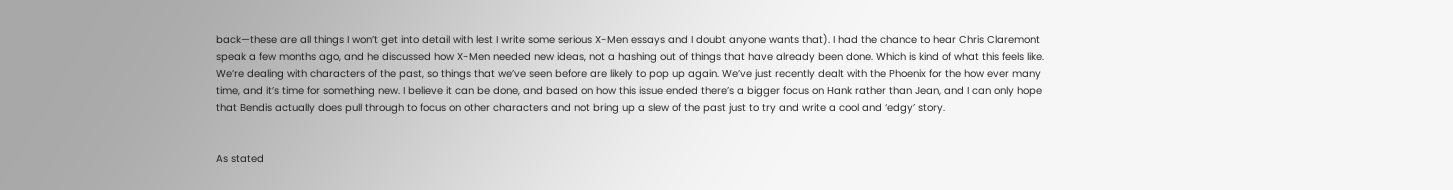back—these are all things I won’t get into detail with lest I write some serious X-Men essays and I doubt anyone wants that). I had the chance to hear Chris Claremont speak a few months ago, and he discussed how X-Men needed new ideas, not a hashing out of things that have already been done. Which is kind of what this feels like. We’re dealing with characters of the past, so things that we’ve seen before are likely to pop up again. We’ve just recently dealt with the Phoenix for the how ever many time, and it’s time for something new. I believe it can be done, and based on how this issue ended there’s a bigger focus on Hank rather than Jean, and I can only hope that Bendis actually does pull through to focus on other characters and not bring up a slew of the past just to try and write a cool and ‘edgy’ story.


As stated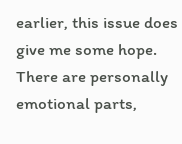earlier, this issue does give me some hope. There are personally emotional parts,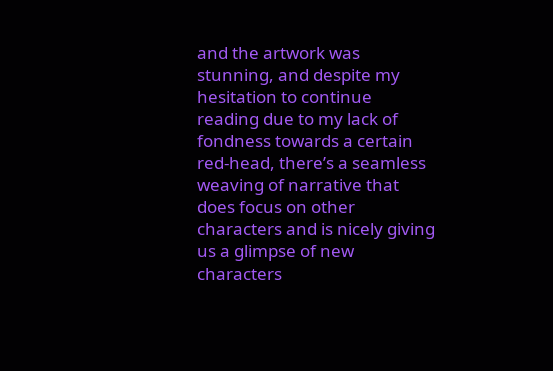and the artwork was stunning, and despite my hesitation to continue reading due to my lack of fondness towards a certain red-head, there’s a seamless weaving of narrative that does focus on other characters and is nicely giving us a glimpse of new characters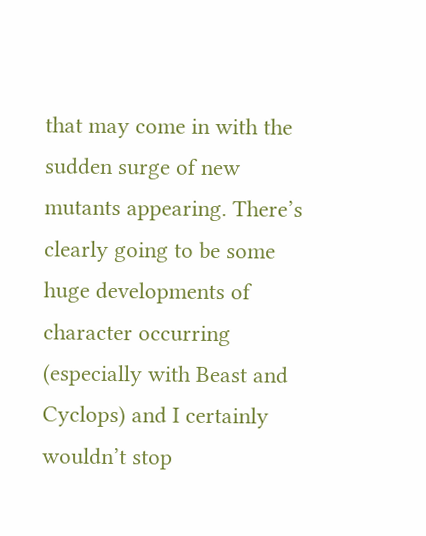that may come in with the sudden surge of new mutants appearing. There’s clearly going to be some huge developments of character occurring (especially with Beast and Cyclops) and I certainly wouldn’t stop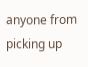anyone from picking up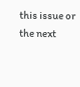this issue or the next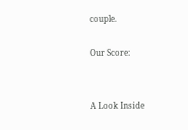couple.

Our Score:


A Look Inside